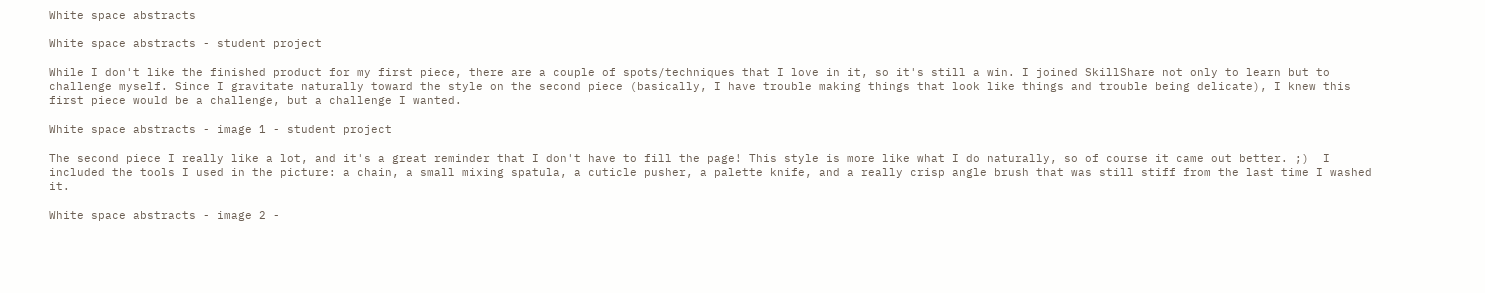White space abstracts

White space abstracts - student project

While I don't like the finished product for my first piece, there are a couple of spots/techniques that I love in it, so it's still a win. I joined SkillShare not only to learn but to challenge myself. Since I gravitate naturally toward the style on the second piece (basically, I have trouble making things that look like things and trouble being delicate), I knew this first piece would be a challenge, but a challenge I wanted.

White space abstracts - image 1 - student project

The second piece I really like a lot, and it's a great reminder that I don't have to fill the page! This style is more like what I do naturally, so of course it came out better. ;)  I included the tools I used in the picture: a chain, a small mixing spatula, a cuticle pusher, a palette knife, and a really crisp angle brush that was still stiff from the last time I washed it.

White space abstracts - image 2 -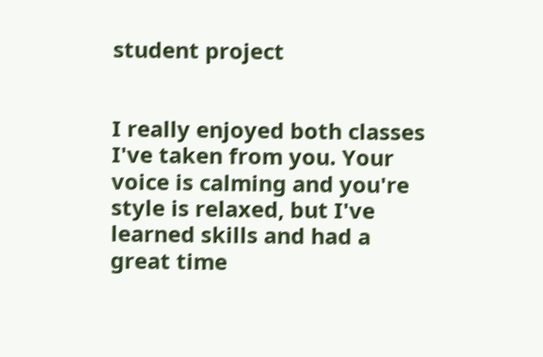student project


I really enjoyed both classes I've taken from you. Your voice is calming and you're style is relaxed, but I've learned skills and had a great time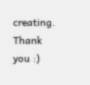creating. Thank you :)